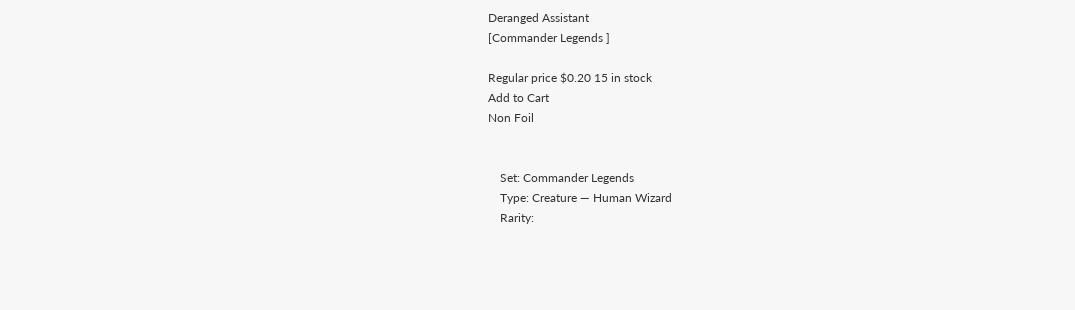Deranged Assistant
[Commander Legends ]

Regular price $0.20 15 in stock
Add to Cart
Non Foil


    Set: Commander Legends
    Type: Creature — Human Wizard
    Rarity: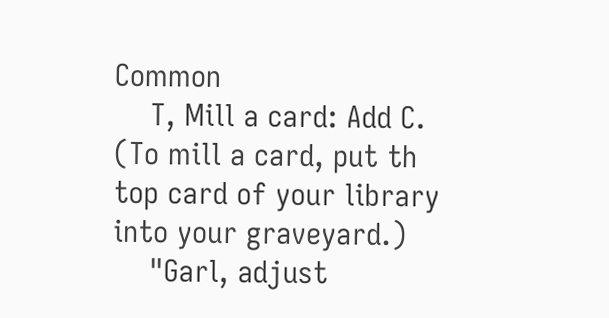Common
    T, Mill a card: Add C. (To mill a card, put th top card of your library into your graveyard.)
    "Garl, adjust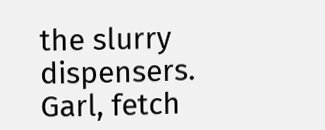the slurry dispensers. Garl, fetch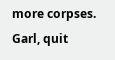more corpses. Garl, quit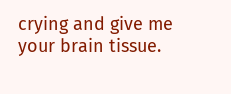crying and give me your brain tissue.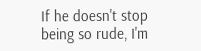If he doesn't stop being so rude, I'm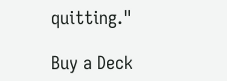quitting."

Buy a Deck